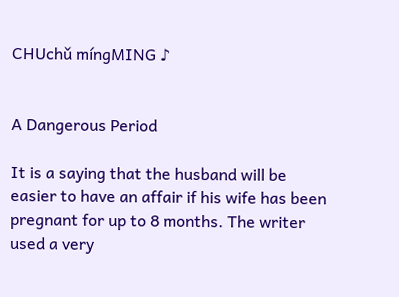CHUchǔ míngMING ♪


A Dangerous Period

It is a saying that the husband will be easier to have an affair if his wife has been pregnant for up to 8 months. The writer used a very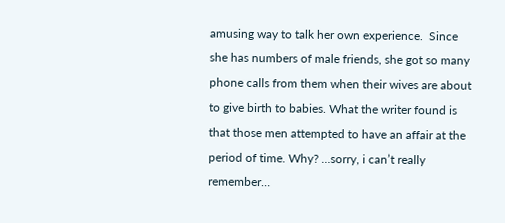amusing way to talk her own experience.  Since she has numbers of male friends, she got so many phone calls from them when their wives are about to give birth to babies. What the writer found is that those men attempted to have an affair at the period of time. Why? …sorry, i can’t really remember…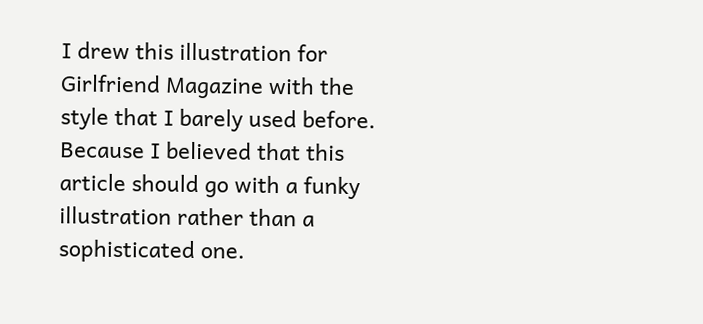I drew this illustration for Girlfriend Magazine with the style that I barely used before. Because I believed that this article should go with a funky illustration rather than a sophisticated one.